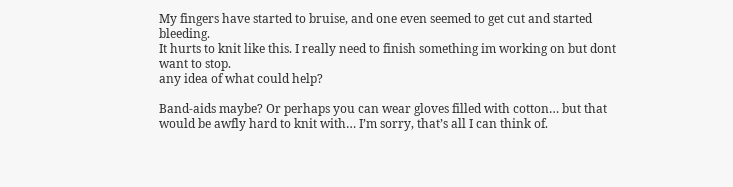My fingers have started to bruise, and one even seemed to get cut and started bleeding.
It hurts to knit like this. I really need to finish something im working on but dont want to stop.
any idea of what could help?

Band-aids maybe? Or perhaps you can wear gloves filled with cotton… but that would be awfly hard to knit with… I’m sorry, that’s all I can think of.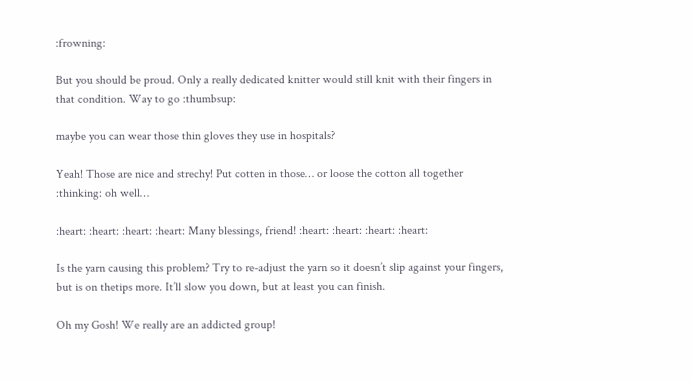:frowning:

But you should be proud. Only a really dedicated knitter would still knit with their fingers in that condition. Way to go :thumbsup:

maybe you can wear those thin gloves they use in hospitals?

Yeah! Those are nice and strechy! Put cotten in those… or loose the cotton all together :thinking: oh well…

:heart: :heart: :heart: :heart: Many blessings, friend! :heart: :heart: :heart: :heart:

Is the yarn causing this problem? Try to re-adjust the yarn so it doesn’t slip against your fingers, but is on thetips more. It’ll slow you down, but at least you can finish.

Oh my Gosh! We really are an addicted group!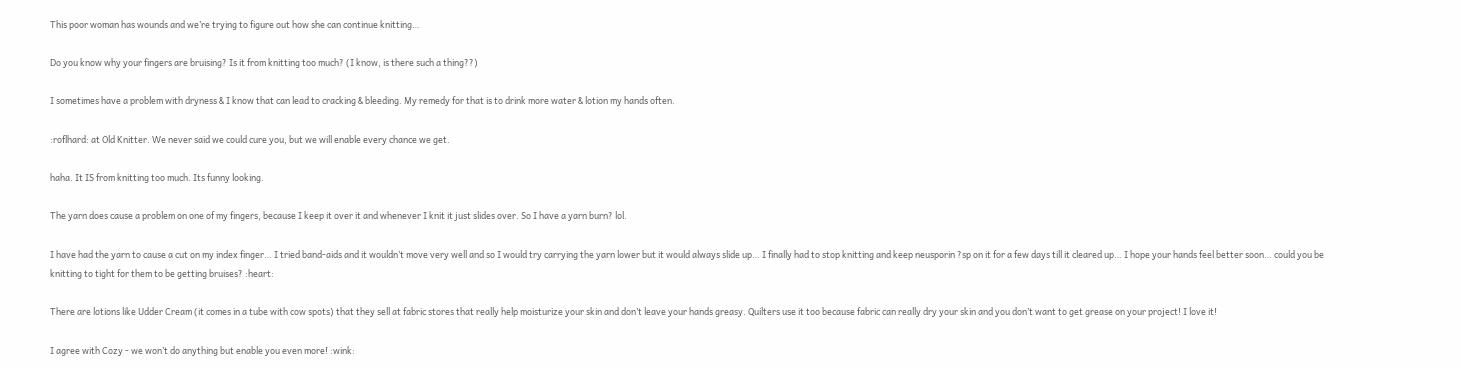This poor woman has wounds and we’re trying to figure out how she can continue knitting…

Do you know why your fingers are bruising? Is it from knitting too much? (I know, is there such a thing??)

I sometimes have a problem with dryness & I know that can lead to cracking & bleeding. My remedy for that is to drink more water & lotion my hands often.

:roflhard: at Old Knitter. We never said we could cure you, but we will enable every chance we get.

haha. It IS from knitting too much. Its funny looking.

The yarn does cause a problem on one of my fingers, because I keep it over it and whenever I knit it just slides over. So I have a yarn burn? lol.

I have had the yarn to cause a cut on my index finger… I tried band-aids and it wouldn’t move very well and so I would try carrying the yarn lower but it would always slide up… I finally had to stop knitting and keep neusporin ?sp on it for a few days till it cleared up… I hope your hands feel better soon… could you be knitting to tight for them to be getting bruises? :heart:

There are lotions like Udder Cream (it comes in a tube with cow spots) that they sell at fabric stores that really help moisturize your skin and don’t leave your hands greasy. Quilters use it too because fabric can really dry your skin and you don’t want to get grease on your project! I love it!

I agree with Cozy - we won’t do anything but enable you even more! :wink: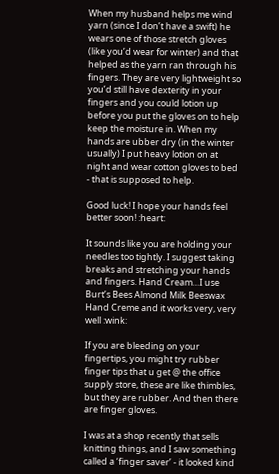When my husband helps me wind yarn (since I don’t have a swift) he wears one of those stretch gloves (like you’d wear for winter) and that helped as the yarn ran through his fingers. They are very lightweight so you’d still have dexterity in your fingers and you could lotion up before you put the gloves on to help keep the moisture in. When my hands are ubber dry (in the winter usually) I put heavy lotion on at night and wear cotton gloves to bed - that is supposed to help.

Good luck! I hope your hands feel better soon! :heart:

It sounds like you are holding your needles too tightly. I suggest taking breaks and stretching your hands and fingers. Hand Cream…I use Burt’s Bees Almond Milk Beeswax Hand Creme and it works very, very well :wink:

If you are bleeding on your fingertips, you might try rubber finger tips that u get @ the office supply store, these are like thimbles, but they are rubber. And then there are finger gloves.

I was at a shop recently that sells knitting things, and I saw something called a ‘finger saver’ - it looked kind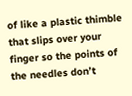of like a plastic thimble that slips over your finger so the points of the needles don’t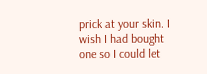prick at your skin. I wish I had bought one so I could let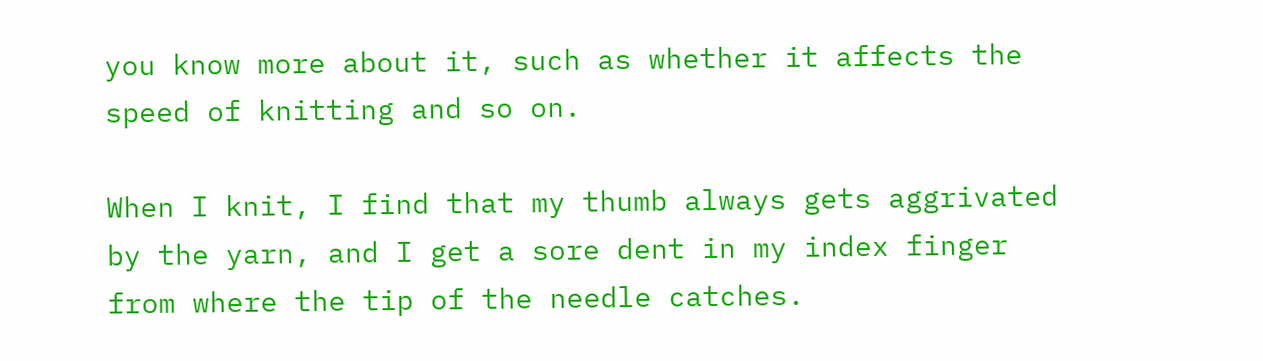you know more about it, such as whether it affects the speed of knitting and so on.

When I knit, I find that my thumb always gets aggrivated by the yarn, and I get a sore dent in my index finger from where the tip of the needle catches.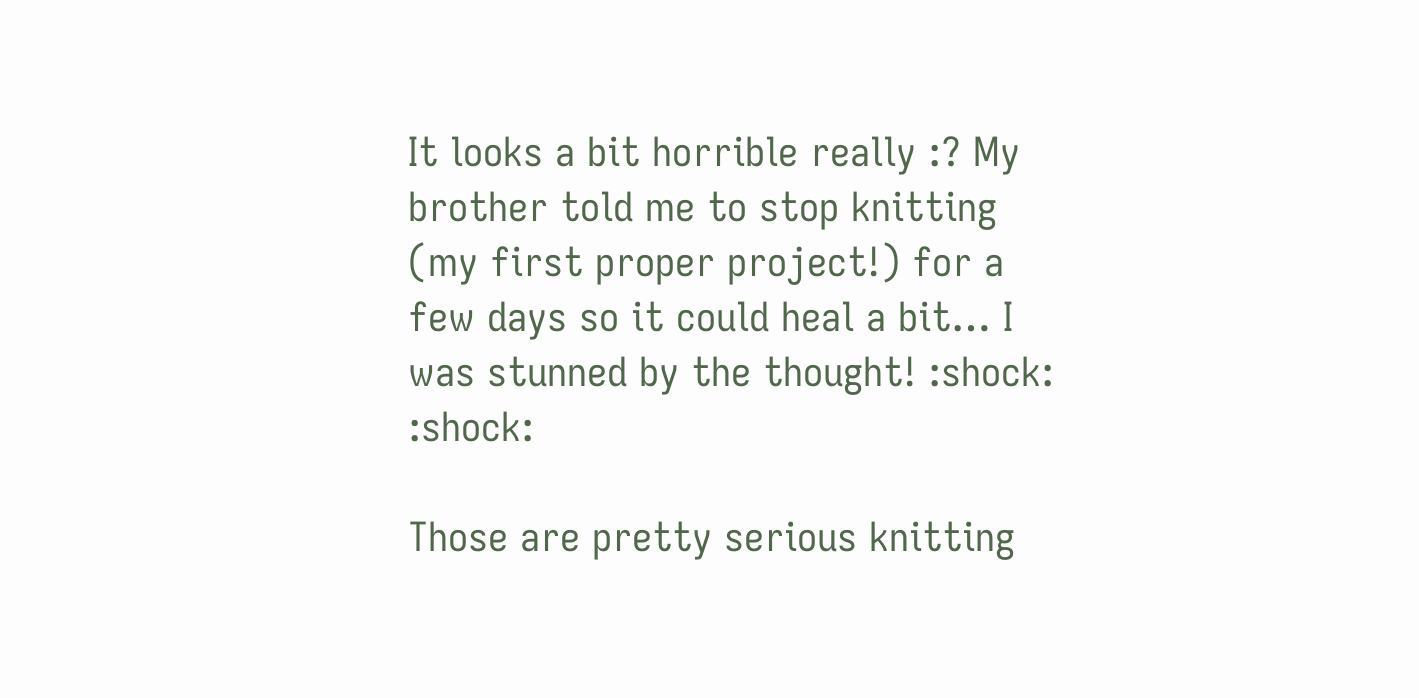It looks a bit horrible really :? My brother told me to stop knitting (my first proper project!) for a few days so it could heal a bit… I was stunned by the thought! :shock: :shock:

Those are pretty serious knitting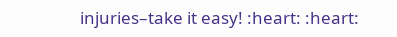injuries–take it easy! :heart: :heart: